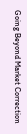Going Beyond Market Correction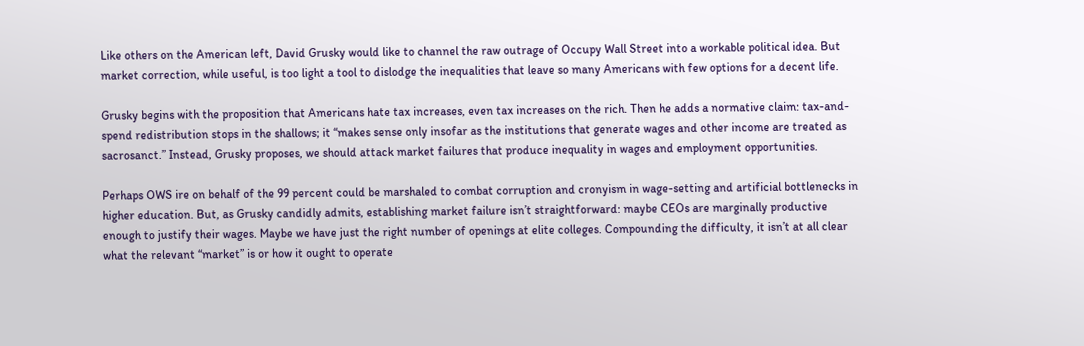Like others on the American left, David Grusky would like to channel the raw outrage of Occupy Wall Street into a workable political idea. But market correction, while useful, is too light a tool to dislodge the inequalities that leave so many Americans with few options for a decent life.

Grusky begins with the proposition that Americans hate tax increases, even tax increases on the rich. Then he adds a normative claim: tax-and-spend redistribution stops in the shallows; it “makes sense only insofar as the institutions that generate wages and other income are treated as sacrosanct.” Instead, Grusky proposes, we should attack market failures that produce inequality in wages and employment opportunities.

Perhaps OWS ire on behalf of the 99 percent could be marshaled to combat corruption and cronyism in wage-setting and artificial bottlenecks in higher education. But, as Grusky candidly admits, establishing market failure isn’t straightforward: maybe CEOs are marginally productive enough to justify their wages. Maybe we have just the right number of openings at elite colleges. Compounding the difficulty, it isn’t at all clear what the relevant “market” is or how it ought to operate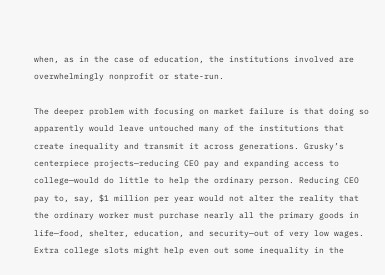when, as in the case of education, the institutions involved are overwhelmingly nonprofit or state-run.

The deeper problem with focusing on market failure is that doing so apparently would leave untouched many of the institutions that create inequality and transmit it across generations. Grusky’s centerpiece projects—reducing CEO pay and expanding access to college—would do little to help the ordinary person. Reducing CEO pay to, say, $1 million per year would not alter the reality that the ordinary worker must purchase nearly all the primary goods in life—food, shelter, education, and security—out of very low wages. Extra college slots might help even out some inequality in the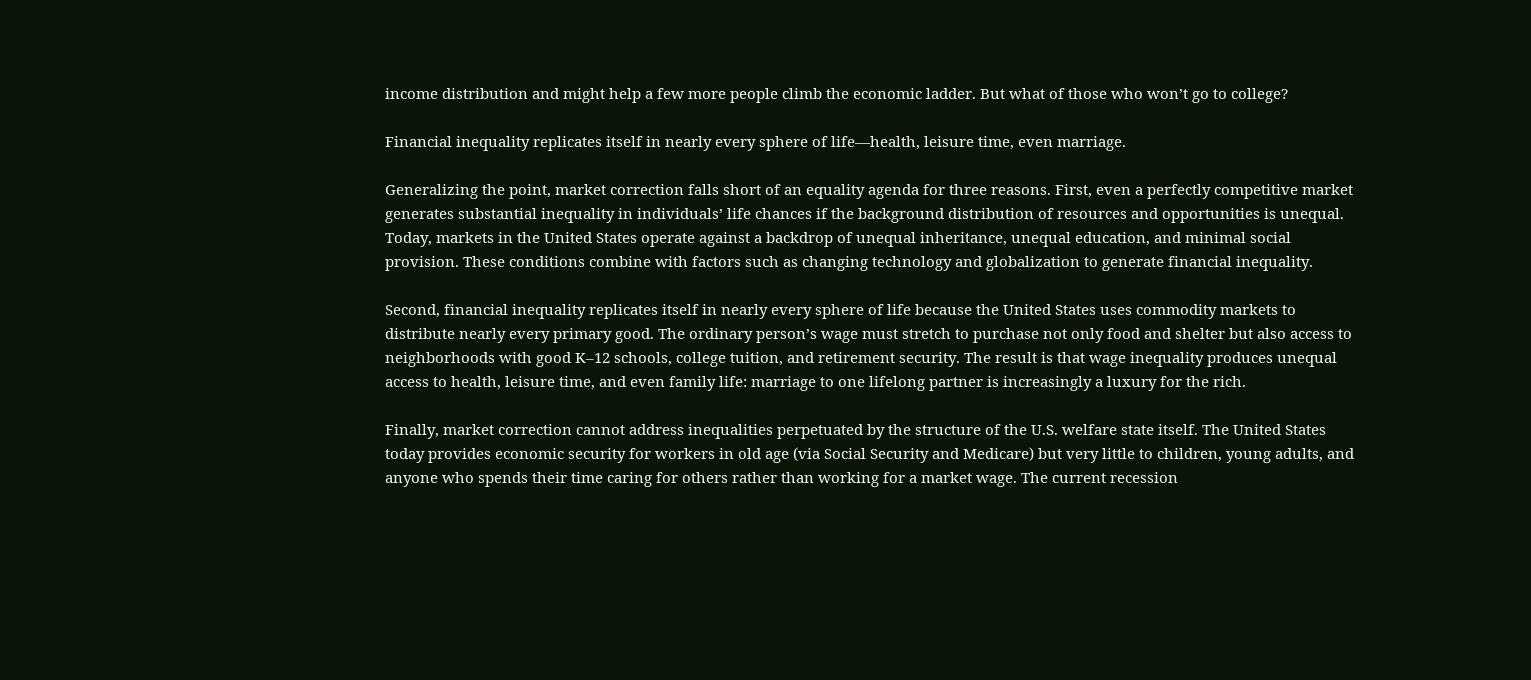income distribution and might help a few more people climb the economic ladder. But what of those who won’t go to college?

Financial inequality replicates itself in nearly every sphere of life—health, leisure time, even marriage.

Generalizing the point, market correction falls short of an equality agenda for three reasons. First, even a perfectly competitive market generates substantial inequality in individuals’ life chances if the background distribution of resources and opportunities is unequal. Today, markets in the United States operate against a backdrop of unequal inheritance, unequal education, and minimal social provision. These conditions combine with factors such as changing technology and globalization to generate financial inequality.

Second, financial inequality replicates itself in nearly every sphere of life because the United States uses commodity markets to distribute nearly every primary good. The ordinary person’s wage must stretch to purchase not only food and shelter but also access to neighborhoods with good K–12 schools, college tuition, and retirement security. The result is that wage inequality produces unequal access to health, leisure time, and even family life: marriage to one lifelong partner is increasingly a luxury for the rich.

Finally, market correction cannot address inequalities perpetuated by the structure of the U.S. welfare state itself. The United States today provides economic security for workers in old age (via Social Security and Medicare) but very little to children, young adults, and anyone who spends their time caring for others rather than working for a market wage. The current recession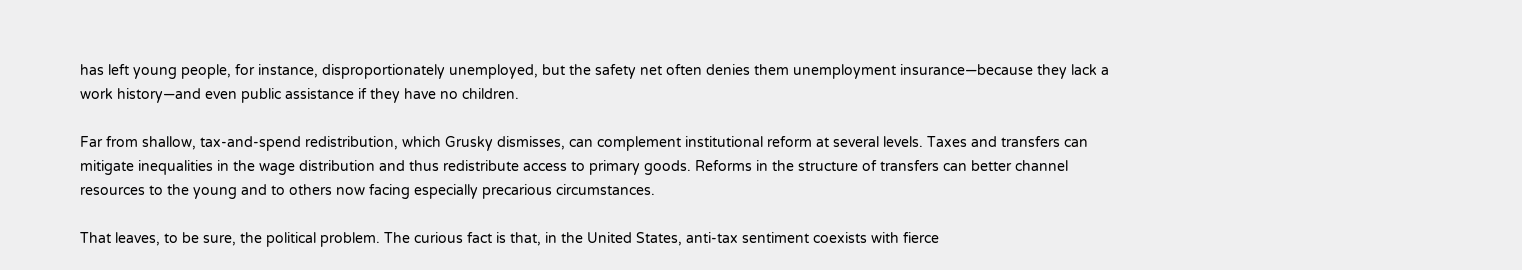has left young people, for instance, disproportionately unemployed, but the safety net often denies them unemployment insurance—because they lack a work history—and even public assistance if they have no children.

Far from shallow, tax-and-spend redistribution, which Grusky dismisses, can complement institutional reform at several levels. Taxes and transfers can mitigate inequalities in the wage distribution and thus redistribute access to primary goods. Reforms in the structure of transfers can better channel resources to the young and to others now facing especially precarious circumstances.

That leaves, to be sure, the political problem. The curious fact is that, in the United States, anti-tax sentiment coexists with fierce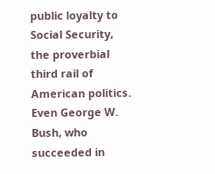public loyalty to Social Security, the proverbial third rail of American politics. Even George W. Bush, who succeeded in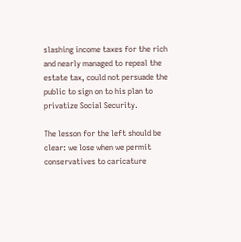slashing income taxes for the rich and nearly managed to repeal the estate tax, could not persuade the public to sign on to his plan to privatize Social Security.

The lesson for the left should be clear: we lose when we permit conservatives to caricature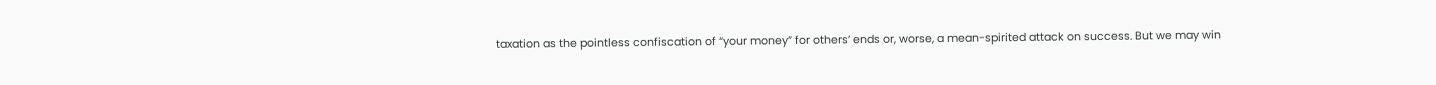taxation as the pointless confiscation of “your money” for others’ ends or, worse, a mean-spirited attack on success. But we may win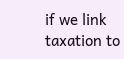if we link taxation to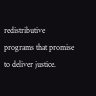redistributive programs that promise to deliver justice.